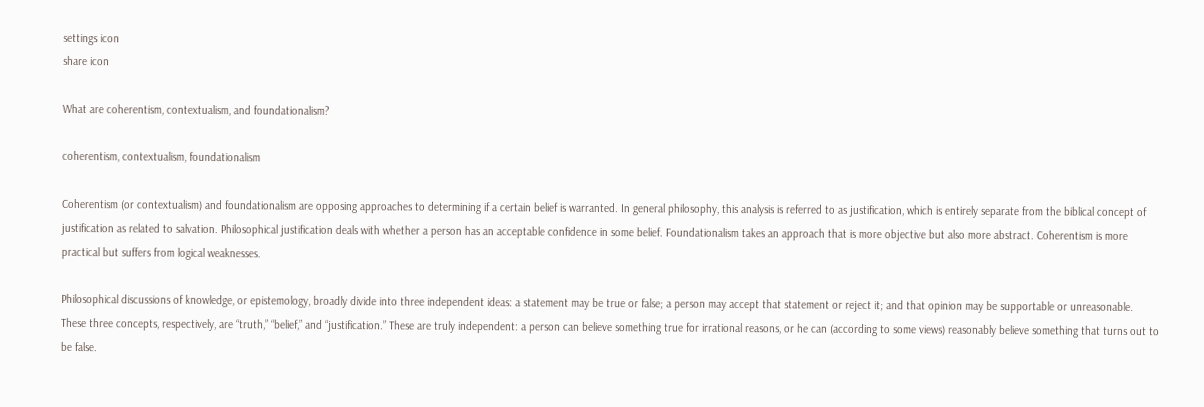settings icon
share icon

What are coherentism, contextualism, and foundationalism?

coherentism, contextualism, foundationalism

Coherentism (or contextualism) and foundationalism are opposing approaches to determining if a certain belief is warranted. In general philosophy, this analysis is referred to as justification, which is entirely separate from the biblical concept of justification as related to salvation. Philosophical justification deals with whether a person has an acceptable confidence in some belief. Foundationalism takes an approach that is more objective but also more abstract. Coherentism is more practical but suffers from logical weaknesses.

Philosophical discussions of knowledge, or epistemology, broadly divide into three independent ideas: a statement may be true or false; a person may accept that statement or reject it; and that opinion may be supportable or unreasonable. These three concepts, respectively, are “truth,” “belief,” and “justification.” These are truly independent: a person can believe something true for irrational reasons, or he can (according to some views) reasonably believe something that turns out to be false.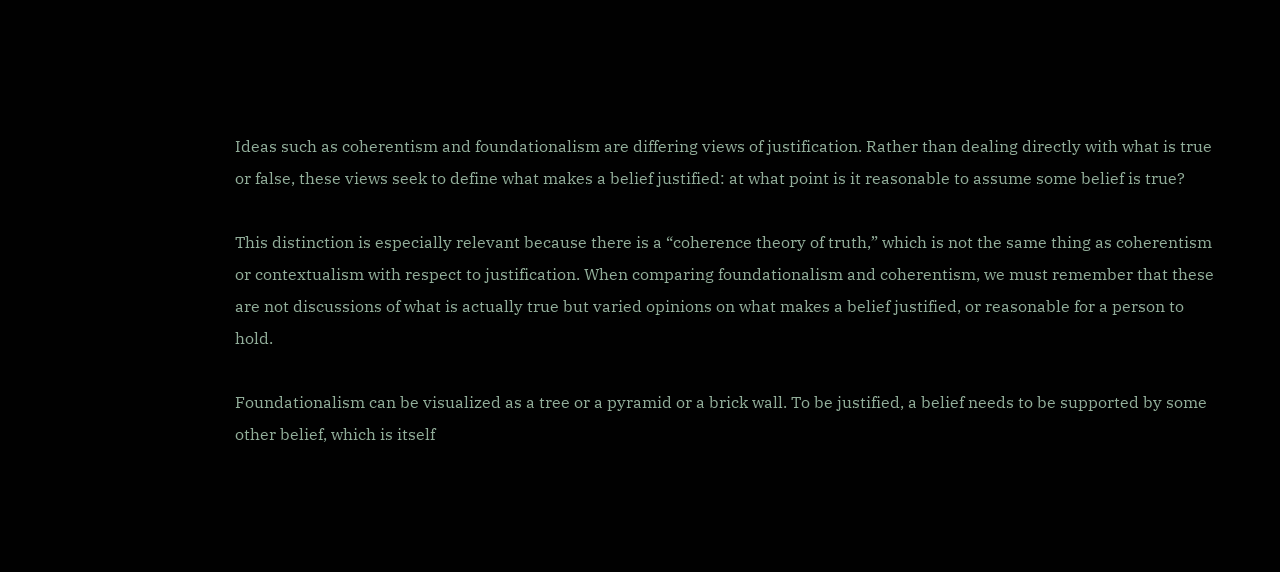Ideas such as coherentism and foundationalism are differing views of justification. Rather than dealing directly with what is true or false, these views seek to define what makes a belief justified: at what point is it reasonable to assume some belief is true?

This distinction is especially relevant because there is a “coherence theory of truth,” which is not the same thing as coherentism or contextualism with respect to justification. When comparing foundationalism and coherentism, we must remember that these are not discussions of what is actually true but varied opinions on what makes a belief justified, or reasonable for a person to hold.

Foundationalism can be visualized as a tree or a pyramid or a brick wall. To be justified, a belief needs to be supported by some other belief, which is itself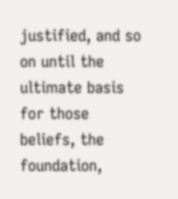justified, and so on until the ultimate basis for those beliefs, the foundation,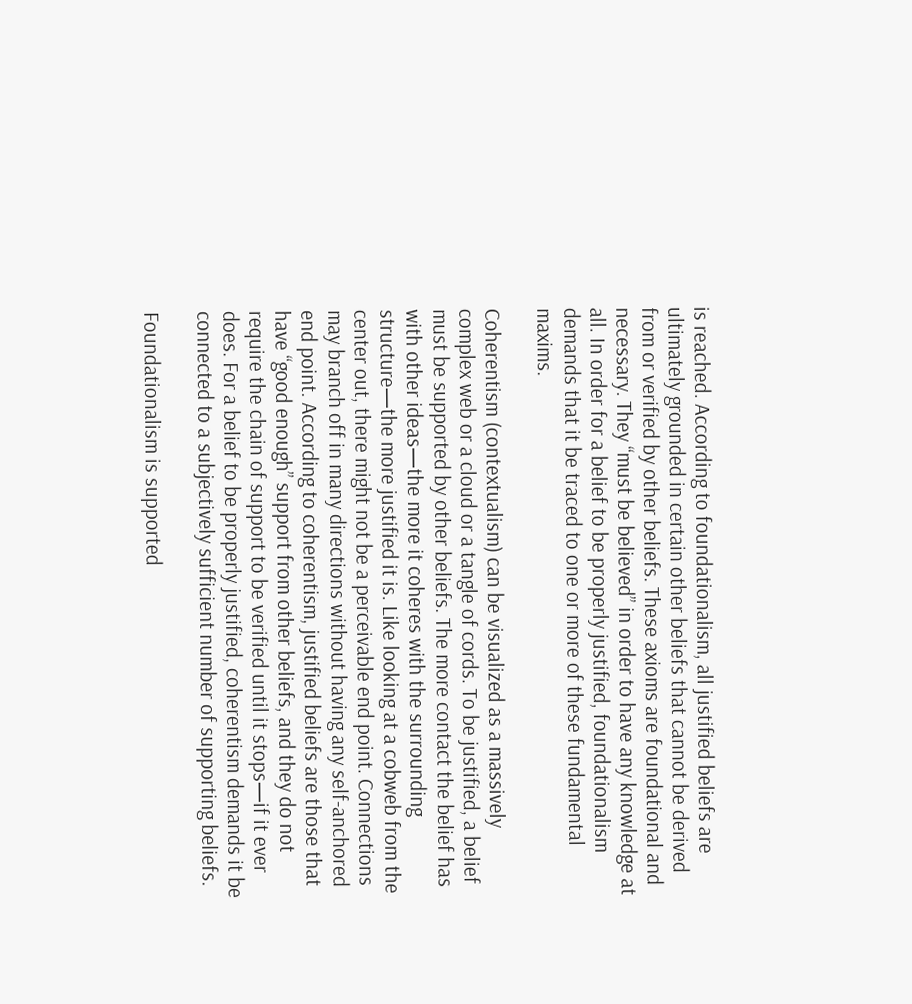is reached. According to foundationalism, all justified beliefs are ultimately grounded in certain other beliefs that cannot be derived from or verified by other beliefs. These axioms are foundational and necessary. They “must be believed” in order to have any knowledge at all. In order for a belief to be properly justified, foundationalism demands that it be traced to one or more of these fundamental maxims.

Coherentism (contextualism) can be visualized as a massively complex web or a cloud or a tangle of cords. To be justified, a belief must be supported by other beliefs. The more contact the belief has with other ideas—the more it coheres with the surrounding structure—the more justified it is. Like looking at a cobweb from the center out, there might not be a perceivable end point. Connections may branch off in many directions without having any self-anchored end point. According to coherentism, justified beliefs are those that have “good enough” support from other beliefs, and they do not require the chain of support to be verified until it stops—if it ever does. For a belief to be properly justified, coherentism demands it be connected to a subjectively sufficient number of supporting beliefs.

Foundationalism is supported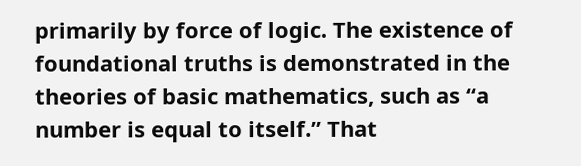primarily by force of logic. The existence of foundational truths is demonstrated in the theories of basic mathematics, such as “a number is equal to itself.” That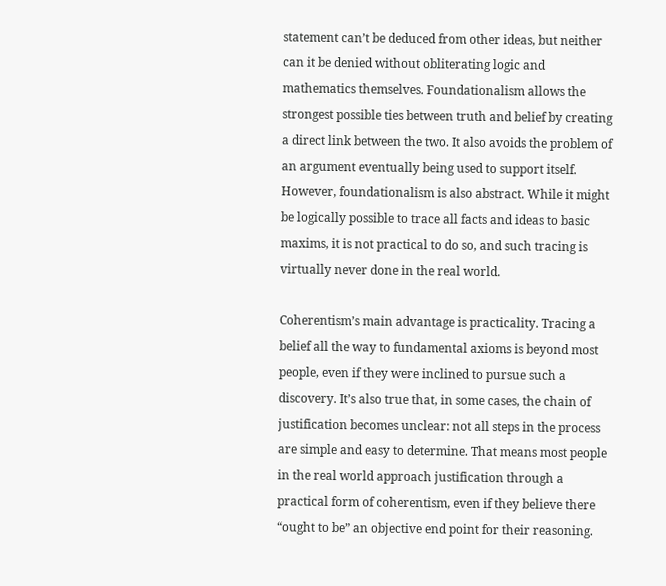statement can’t be deduced from other ideas, but neither can it be denied without obliterating logic and mathematics themselves. Foundationalism allows the strongest possible ties between truth and belief by creating a direct link between the two. It also avoids the problem of an argument eventually being used to support itself. However, foundationalism is also abstract. While it might be logically possible to trace all facts and ideas to basic maxims, it is not practical to do so, and such tracing is virtually never done in the real world.

Coherentism’s main advantage is practicality. Tracing a belief all the way to fundamental axioms is beyond most people, even if they were inclined to pursue such a discovery. It’s also true that, in some cases, the chain of justification becomes unclear: not all steps in the process are simple and easy to determine. That means most people in the real world approach justification through a practical form of coherentism, even if they believe there “ought to be” an objective end point for their reasoning.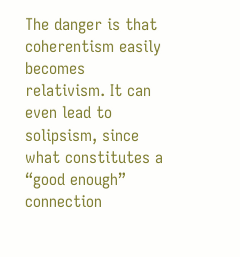The danger is that coherentism easily becomes relativism. It can even lead to solipsism, since what constitutes a “good enough” connection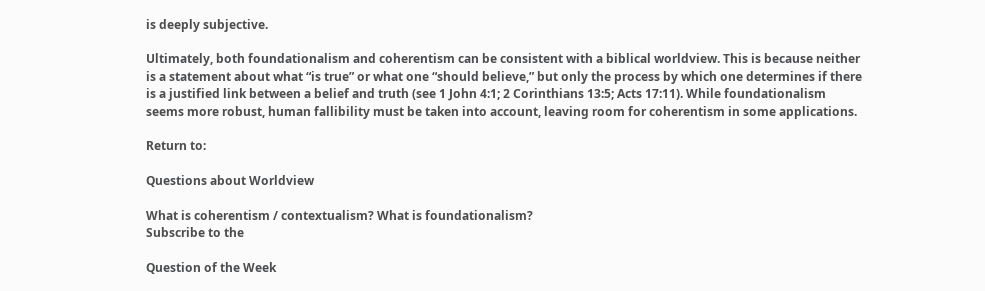is deeply subjective.

Ultimately, both foundationalism and coherentism can be consistent with a biblical worldview. This is because neither is a statement about what “is true” or what one “should believe,” but only the process by which one determines if there is a justified link between a belief and truth (see 1 John 4:1; 2 Corinthians 13:5; Acts 17:11). While foundationalism seems more robust, human fallibility must be taken into account, leaving room for coherentism in some applications.

Return to:

Questions about Worldview

What is coherentism / contextualism? What is foundationalism?
Subscribe to the

Question of the Week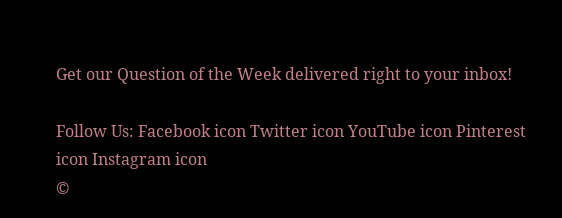Get our Question of the Week delivered right to your inbox!

Follow Us: Facebook icon Twitter icon YouTube icon Pinterest icon Instagram icon
©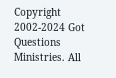Copyright 2002-2024 Got Questions Ministries. All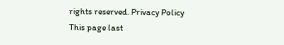rights reserved. Privacy Policy
This page last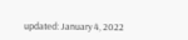updated: January 4, 2022